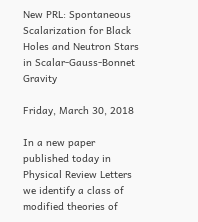New PRL: Spontaneous Scalarization for Black Holes and Neutron Stars in Scalar-Gauss-Bonnet Gravity

Friday, March 30, 2018

In a new paper published today in Physical Review Letters we identify a class of modified theories of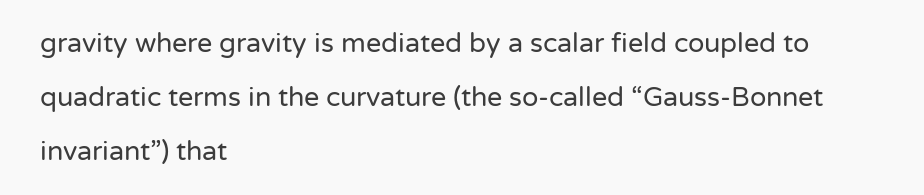gravity where gravity is mediated by a scalar field coupled to quadratic terms in the curvature (the so-called “Gauss-Bonnet invariant”) that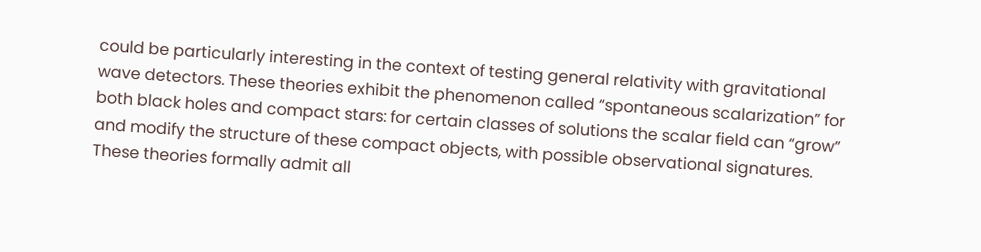could be particularly interesting in the context of testing general relativity with gravitational wave detectors. These theories exhibit the phenomenon called “spontaneous scalarization” for both black holes and compact stars: for certain classes of solutions the scalar field can “grow” and modify the structure of these compact objects, with possible observational signatures. These theories formally admit all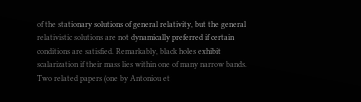of the stationary solutions of general relativity, but the general relativistic solutions are not dynamically preferred if certain conditions are satisfied. Remarkably, black holes exhibit scalarization if their mass lies within one of many narrow bands. Two related papers (one by Antoniou et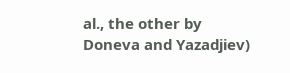al., the other by Doneva and Yazadjiev)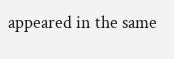appeared in the same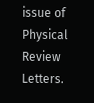issue of Physical Review Letters.